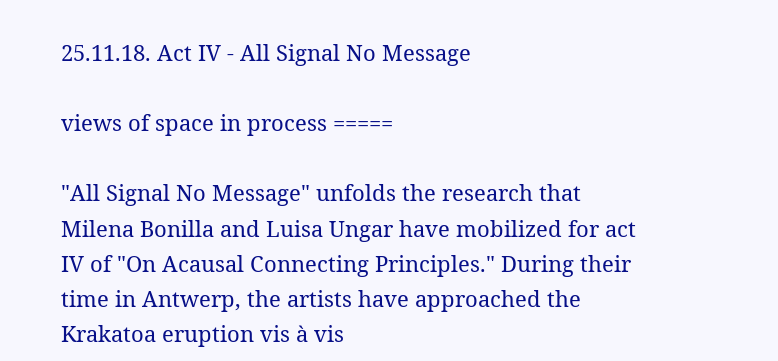25.11.18. Act IV - All Signal No Message

views of space in process =====

"All Signal No Message" unfolds the research that Milena Bonilla and Luisa Ungar have mobilized for act IV of "On Acausal Connecting Principles." During their time in Antwerp, the artists have approached the Krakatoa eruption vis à vis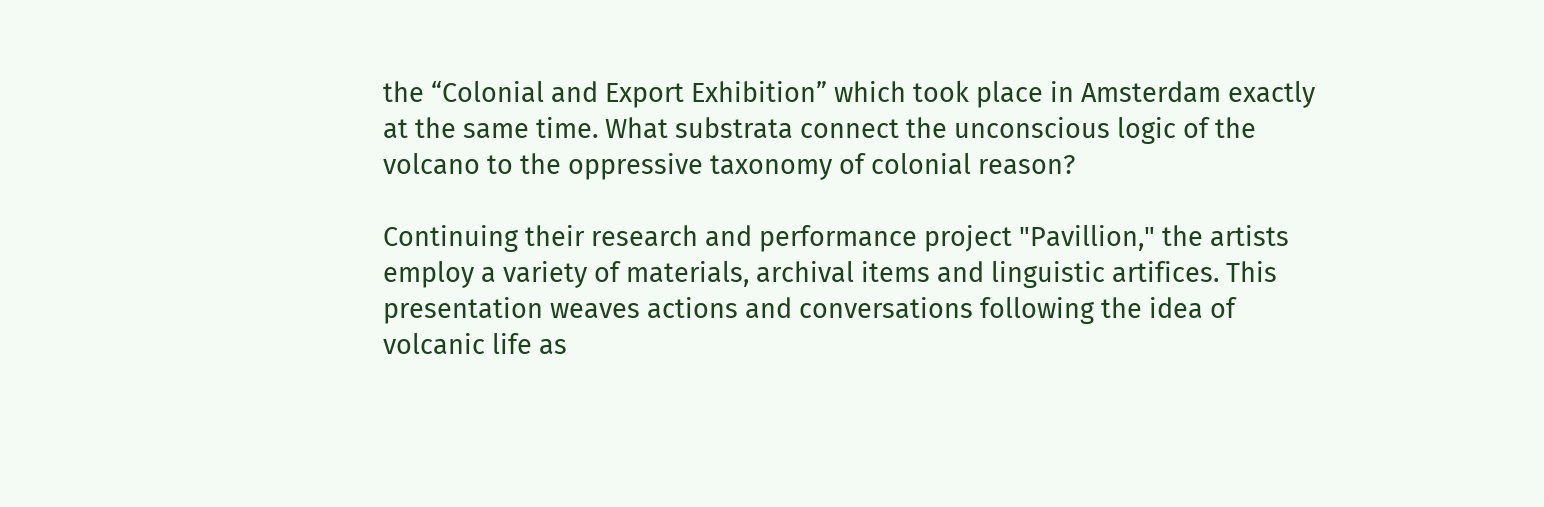the “Colonial and Export Exhibition” which took place in Amsterdam exactly at the same time. What substrata connect the unconscious logic of the volcano to the oppressive taxonomy of colonial reason?

Continuing their research and performance project "Pavillion," the artists employ a variety of materials, archival items and linguistic artifices. This presentation weaves actions and conversations following the idea of volcanic life as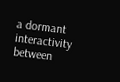a dormant interactivity between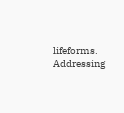lifeforms. Addressing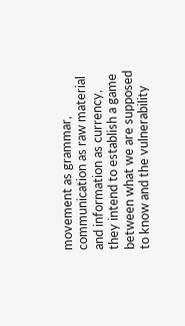movement as grammar, communication as raw material and information as currency, they intend to establish a game between what we are supposed to know and the vulnerability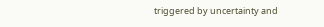triggered by uncertainty and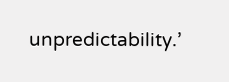unpredictability.’